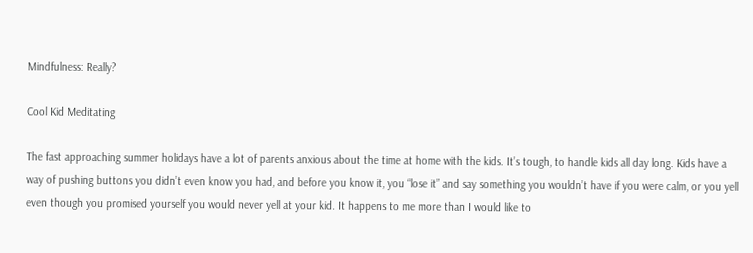Mindfulness: Really?

Cool Kid Meditating

The fast approaching summer holidays have a lot of parents anxious about the time at home with the kids. It’s tough, to handle kids all day long. Kids have a way of pushing buttons you didn’t even know you had, and before you know it, you “lose it” and say something you wouldn’t have if you were calm, or you yell even though you promised yourself you would never yell at your kid. It happens to me more than I would like to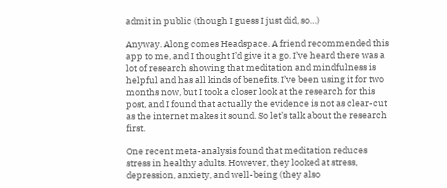admit in public (though I guess I just did, so…)

Anyway. Along comes Headspace. A friend recommended this app to me, and I thought I’d give it a go. I’ve heard there was a lot of research showing that meditation and mindfulness is helpful and has all kinds of benefits. I’ve been using it for two months now, but I took a closer look at the research for this post, and I found that actually the evidence is not as clear-cut as the internet makes it sound. So let’s talk about the research first.

One recent meta-analysis found that meditation reduces stress in healthy adults. However, they looked at stress, depression, anxiety, and well-being (they also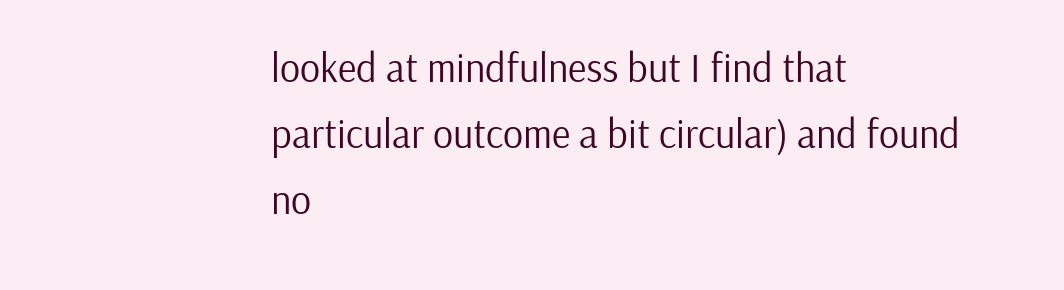looked at mindfulness but I find that particular outcome a bit circular) and found no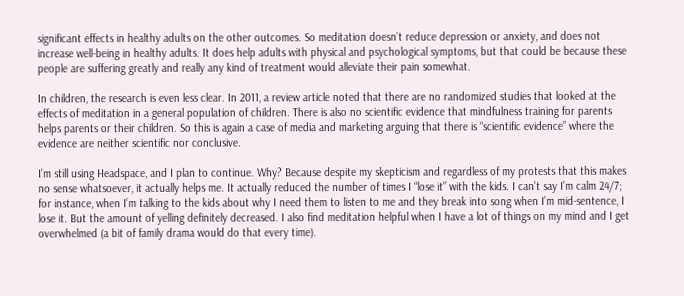significant effects in healthy adults on the other outcomes. So meditation doesn’t reduce depression or anxiety, and does not increase well-being in healthy adults. It does help adults with physical and psychological symptoms, but that could be because these people are suffering greatly and really any kind of treatment would alleviate their pain somewhat.

In children, the research is even less clear. In 2011, a review article noted that there are no randomized studies that looked at the effects of meditation in a general population of children. There is also no scientific evidence that mindfulness training for parents helps parents or their children. So this is again a case of media and marketing arguing that there is “scientific evidence” where the evidence are neither scientific nor conclusive.

I’m still using Headspace, and I plan to continue. Why? Because despite my skepticism and regardless of my protests that this makes no sense whatsoever, it actually helps me. It actually reduced the number of times I “lose it” with the kids. I can’t say I’m calm 24/7; for instance, when I’m talking to the kids about why I need them to listen to me and they break into song when I’m mid-sentence, I lose it. But the amount of yelling definitely decreased. I also find meditation helpful when I have a lot of things on my mind and I get overwhelmed (a bit of family drama would do that every time).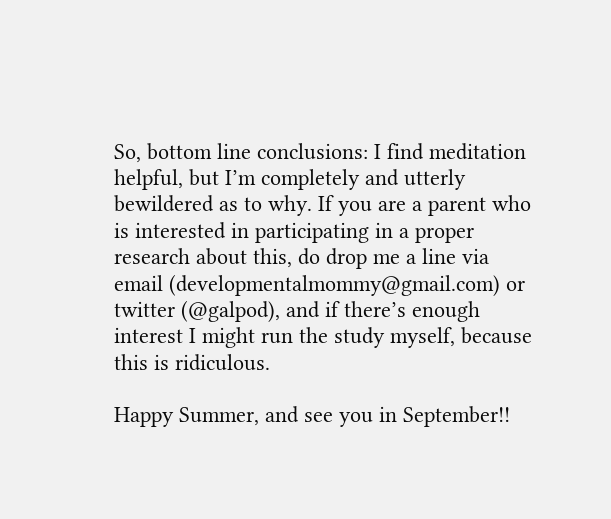So, bottom line conclusions: I find meditation helpful, but I’m completely and utterly bewildered as to why. If you are a parent who is interested in participating in a proper research about this, do drop me a line via email (developmentalmommy@gmail.com) or twitter (@galpod), and if there’s enough interest I might run the study myself, because this is ridiculous.

Happy Summer, and see you in September!!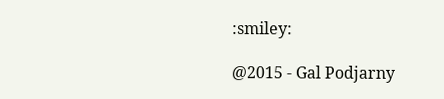:smiley:

@2015 - Gal Podjarny